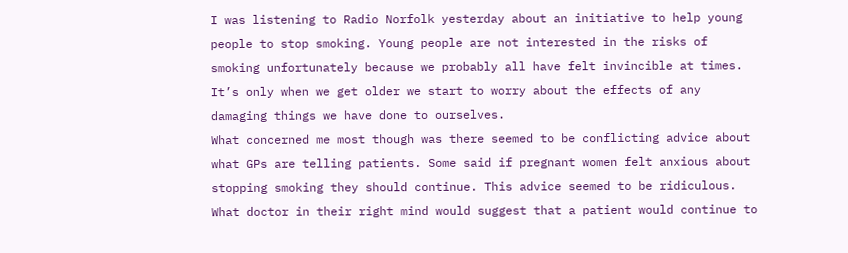I was listening to Radio Norfolk yesterday about an initiative to help young people to stop smoking. Young people are not interested in the risks of smoking unfortunately because we probably all have felt invincible at times. It’s only when we get older we start to worry about the effects of any damaging things we have done to ourselves.
What concerned me most though was there seemed to be conflicting advice about what GPs are telling patients. Some said if pregnant women felt anxious about stopping smoking they should continue. This advice seemed to be ridiculous. What doctor in their right mind would suggest that a patient would continue to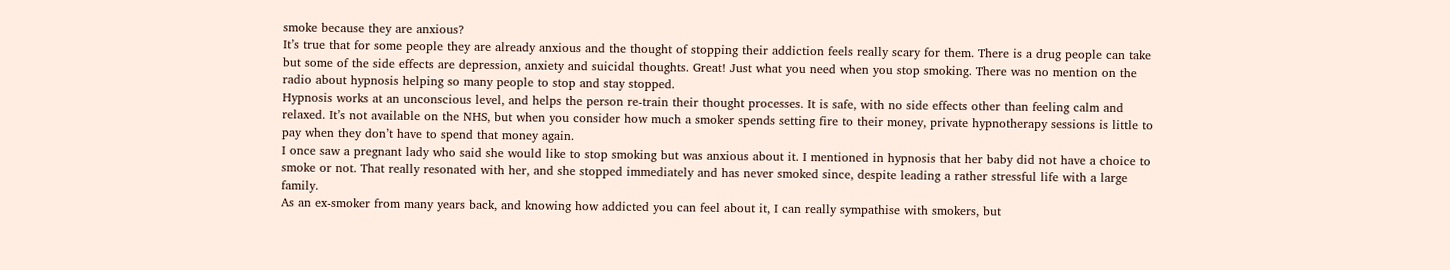smoke because they are anxious?
It’s true that for some people they are already anxious and the thought of stopping their addiction feels really scary for them. There is a drug people can take but some of the side effects are depression, anxiety and suicidal thoughts. Great! Just what you need when you stop smoking. There was no mention on the radio about hypnosis helping so many people to stop and stay stopped.
Hypnosis works at an unconscious level, and helps the person re-train their thought processes. It is safe, with no side effects other than feeling calm and relaxed. It’s not available on the NHS, but when you consider how much a smoker spends setting fire to their money, private hypnotherapy sessions is little to pay when they don’t have to spend that money again.
I once saw a pregnant lady who said she would like to stop smoking but was anxious about it. I mentioned in hypnosis that her baby did not have a choice to smoke or not. That really resonated with her, and she stopped immediately and has never smoked since, despite leading a rather stressful life with a large family.
As an ex-smoker from many years back, and knowing how addicted you can feel about it, I can really sympathise with smokers, but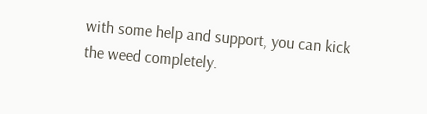with some help and support, you can kick the weed completely.